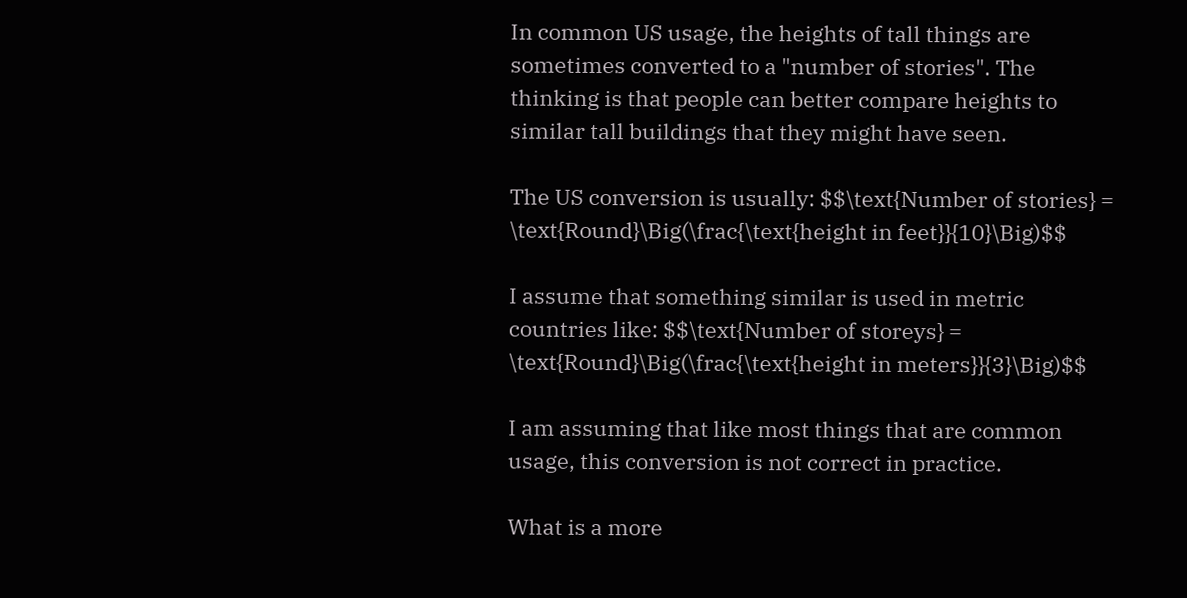In common US usage, the heights of tall things are sometimes converted to a "number of stories". The thinking is that people can better compare heights to similar tall buildings that they might have seen.

The US conversion is usually: $$\text{Number of stories} = \text{Round}\Big(\frac{\text{height in feet}}{10}\Big)$$

I assume that something similar is used in metric countries like: $$\text{Number of storeys} = \text{Round}\Big(\frac{\text{height in meters}}{3}\Big)$$

I am assuming that like most things that are common usage, this conversion is not correct in practice.

What is a more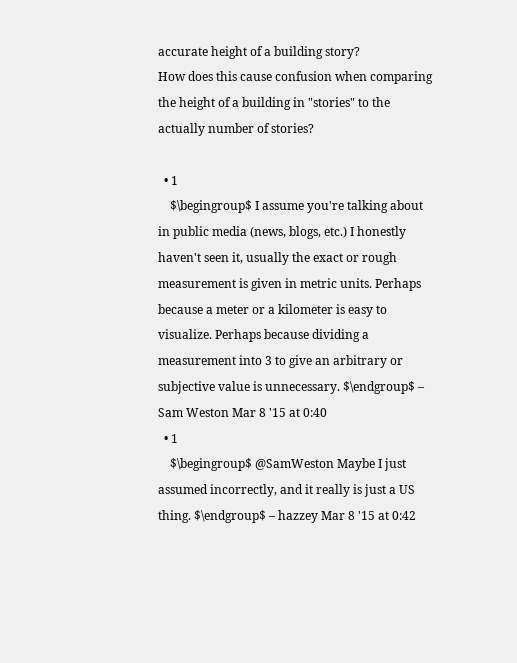accurate height of a building story?
How does this cause confusion when comparing the height of a building in "stories" to the actually number of stories?

  • 1
    $\begingroup$ I assume you're talking about in public media (news, blogs, etc.) I honestly haven't seen it, usually the exact or rough measurement is given in metric units. Perhaps because a meter or a kilometer is easy to visualize. Perhaps because dividing a measurement into 3 to give an arbitrary or subjective value is unnecessary. $\endgroup$ – Sam Weston Mar 8 '15 at 0:40
  • 1
    $\begingroup$ @SamWeston Maybe I just assumed incorrectly, and it really is just a US thing. $\endgroup$ – hazzey Mar 8 '15 at 0:42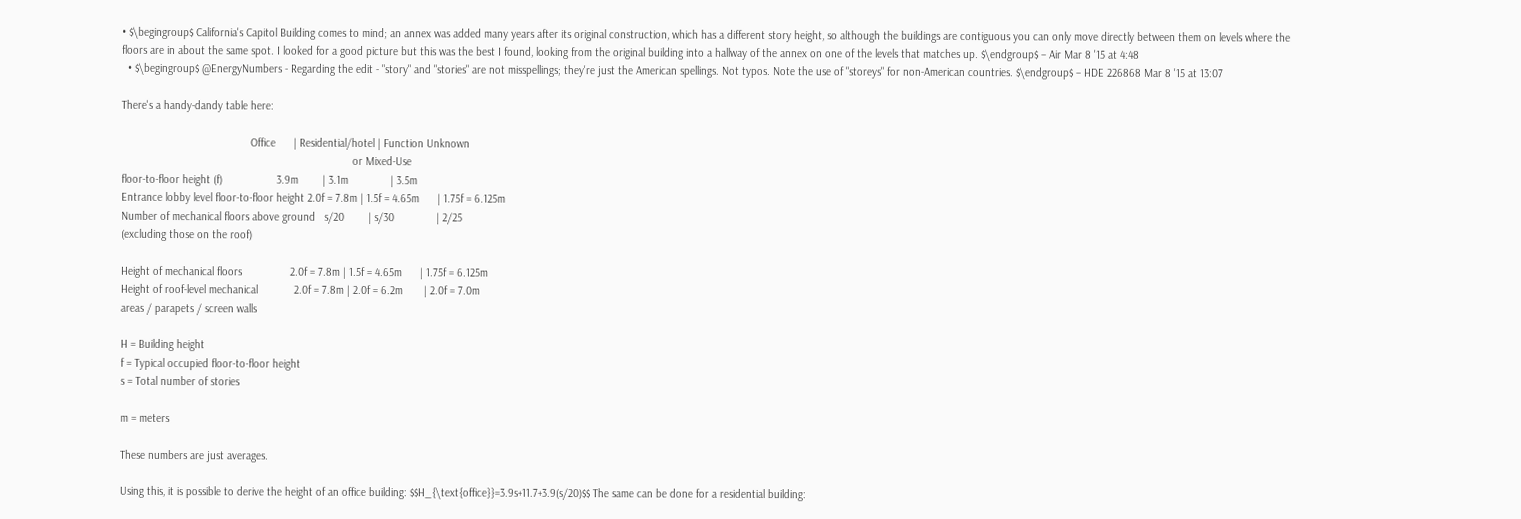• $\begingroup$ California's Capitol Building comes to mind; an annex was added many years after its original construction, which has a different story height, so although the buildings are contiguous you can only move directly between them on levels where the floors are in about the same spot. I looked for a good picture but this was the best I found, looking from the original building into a hallway of the annex on one of the levels that matches up. $\endgroup$ – Air Mar 8 '15 at 4:48
  • $\begingroup$ @EnergyNumbers - Regarding the edit - "story" and "stories" are not misspellings; they're just the American spellings. Not typos. Note the use of "storeys" for non-American countries. $\endgroup$ – HDE 226868 Mar 8 '15 at 13:07

There's a handy-dandy table here:

                                           Office      | Residential/hotel | Function Unknown
                                                                             or Mixed-Use
floor-to-floor height (f)                  3.9m        | 3.1m              | 3.5m
Entrance lobby level floor-to-floor height 2.0f = 7.8m | 1.5f = 4.65m      | 1.75f = 6.125m
Number of mechanical floors above ground   s/20        | s/30              | 2/25
(excluding those on the roof)

Height of mechanical floors                2.0f = 7.8m | 1.5f = 4.65m      | 1.75f = 6.125m
Height of roof-level mechanical            2.0f = 7.8m | 2.0f = 6.2m       | 2.0f = 7.0m
areas / parapets / screen walls

H = Building height
f = Typical occupied floor-to-floor height
s = Total number of stories

m = meters

These numbers are just averages.

Using this, it is possible to derive the height of an office building: $$H_{\text{office}}=3.9s+11.7+3.9(s/20)$$ The same can be done for a residential building: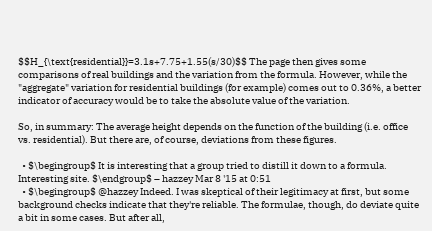$$H_{\text{residential}}=3.1s+7.75+1.55(s/30)$$ The page then gives some comparisons of real buildings and the variation from the formula. However, while the "aggregate" variation for residential buildings (for example) comes out to 0.36%, a better indicator of accuracy would be to take the absolute value of the variation.

So, in summary: The average height depends on the function of the building (i.e. office vs. residential). But there are, of course, deviations from these figures.

  • $\begingroup$ It is interesting that a group tried to distill it down to a formula. Interesting site. $\endgroup$ – hazzey Mar 8 '15 at 0:51
  • $\begingroup$ @hazzey Indeed. I was skeptical of their legitimacy at first, but some background checks indicate that they're reliable. The formulae, though, do deviate quite a bit in some cases. But after all,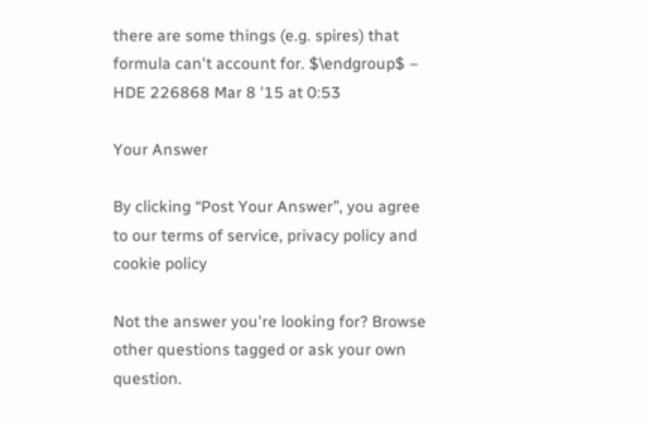there are some things (e.g. spires) that formula can't account for. $\endgroup$ – HDE 226868 Mar 8 '15 at 0:53

Your Answer

By clicking “Post Your Answer”, you agree to our terms of service, privacy policy and cookie policy

Not the answer you're looking for? Browse other questions tagged or ask your own question.